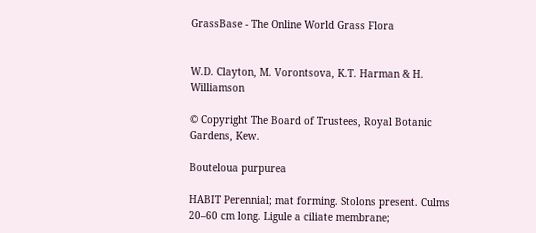GrassBase - The Online World Grass Flora


W.D. Clayton, M. Vorontsova, K.T. Harman & H. Williamson

© Copyright The Board of Trustees, Royal Botanic Gardens, Kew.

Bouteloua purpurea

HABIT Perennial; mat forming. Stolons present. Culms 20–60 cm long. Ligule a ciliate membrane;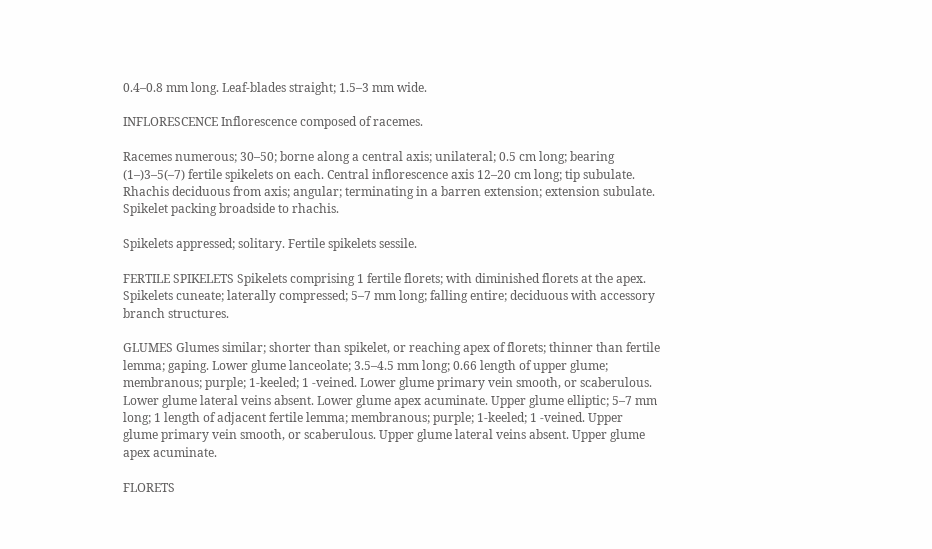0.4–0.8 mm long. Leaf-blades straight; 1.5–3 mm wide.

INFLORESCENCE Inflorescence composed of racemes.

Racemes numerous; 30–50; borne along a central axis; unilateral; 0.5 cm long; bearing (1–)3–5(–7) fertile spikelets on each. Central inflorescence axis 12–20 cm long; tip subulate. Rhachis deciduous from axis; angular; terminating in a barren extension; extension subulate. Spikelet packing broadside to rhachis.

Spikelets appressed; solitary. Fertile spikelets sessile.

FERTILE SPIKELETS Spikelets comprising 1 fertile florets; with diminished florets at the apex. Spikelets cuneate; laterally compressed; 5–7 mm long; falling entire; deciduous with accessory branch structures.

GLUMES Glumes similar; shorter than spikelet, or reaching apex of florets; thinner than fertile lemma; gaping. Lower glume lanceolate; 3.5–4.5 mm long; 0.66 length of upper glume; membranous; purple; 1-keeled; 1 -veined. Lower glume primary vein smooth, or scaberulous. Lower glume lateral veins absent. Lower glume apex acuminate. Upper glume elliptic; 5–7 mm long; 1 length of adjacent fertile lemma; membranous; purple; 1-keeled; 1 -veined. Upper glume primary vein smooth, or scaberulous. Upper glume lateral veins absent. Upper glume apex acuminate.

FLORETS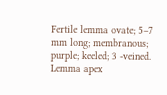Fertile lemma ovate; 5–7 mm long; membranous; purple; keeled; 3 -veined. Lemma apex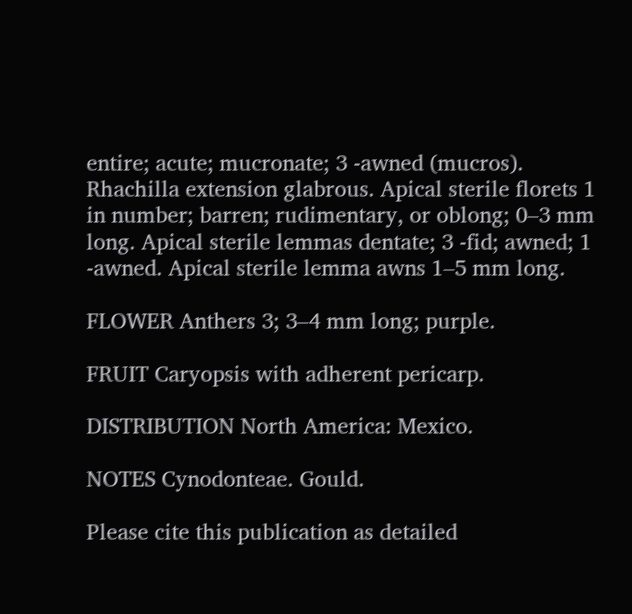entire; acute; mucronate; 3 -awned (mucros). Rhachilla extension glabrous. Apical sterile florets 1 in number; barren; rudimentary, or oblong; 0–3 mm long. Apical sterile lemmas dentate; 3 -fid; awned; 1 -awned. Apical sterile lemma awns 1–5 mm long.

FLOWER Anthers 3; 3–4 mm long; purple.

FRUIT Caryopsis with adherent pericarp.

DISTRIBUTION North America: Mexico.

NOTES Cynodonteae. Gould.

Please cite this publication as detailed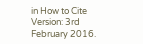in How to Cite Version: 3rd February 2016.